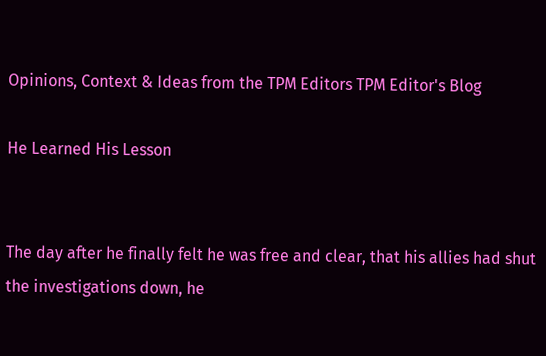Opinions, Context & Ideas from the TPM Editors TPM Editor's Blog

He Learned His Lesson


The day after he finally felt he was free and clear, that his allies had shut the investigations down, he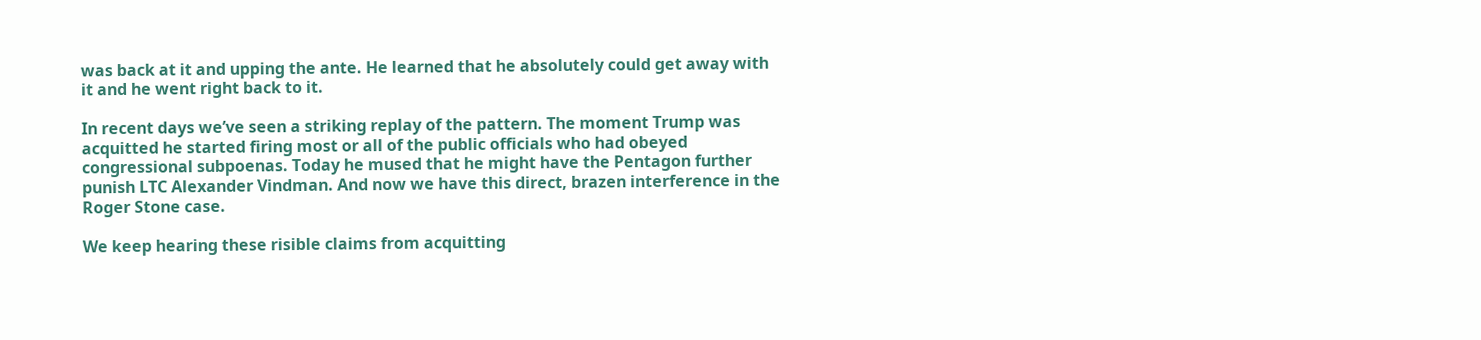was back at it and upping the ante. He learned that he absolutely could get away with it and he went right back to it.

In recent days we’ve seen a striking replay of the pattern. The moment Trump was acquitted he started firing most or all of the public officials who had obeyed congressional subpoenas. Today he mused that he might have the Pentagon further punish LTC Alexander Vindman. And now we have this direct, brazen interference in the Roger Stone case.

We keep hearing these risible claims from acquitting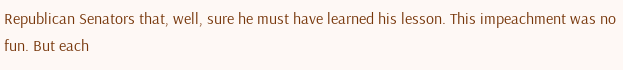Republican Senators that, well, sure he must have learned his lesson. This impeachment was no fun. But each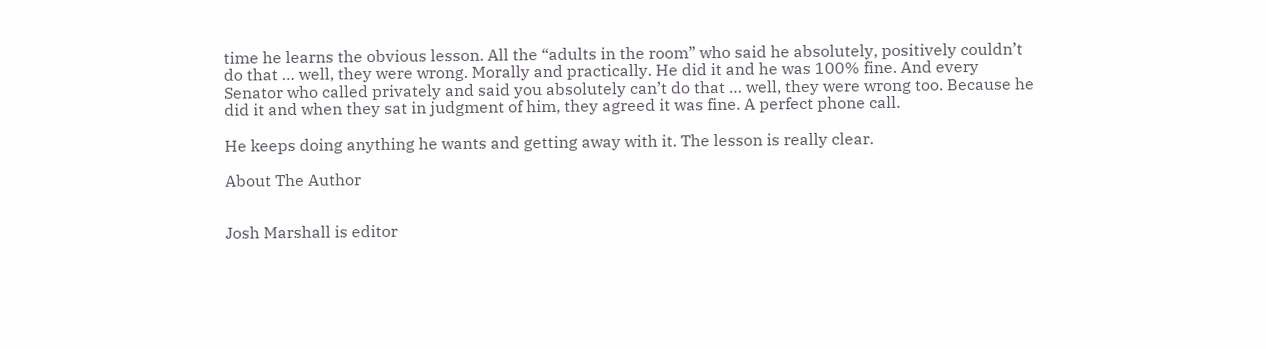time he learns the obvious lesson. All the “adults in the room” who said he absolutely, positively couldn’t do that … well, they were wrong. Morally and practically. He did it and he was 100% fine. And every Senator who called privately and said you absolutely can’t do that … well, they were wrong too. Because he did it and when they sat in judgment of him, they agreed it was fine. A perfect phone call.

He keeps doing anything he wants and getting away with it. The lesson is really clear.

About The Author


Josh Marshall is editor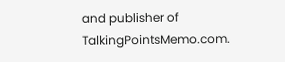and publisher of TalkingPointsMemo.com.